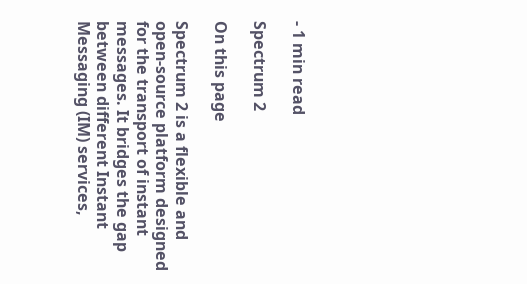- 1 min read

Spectrum 2

On this page

Spectrum 2 is a flexible and open-source platform designed for the transport of instant messages. It bridges the gap between different Instant Messaging (IM) services,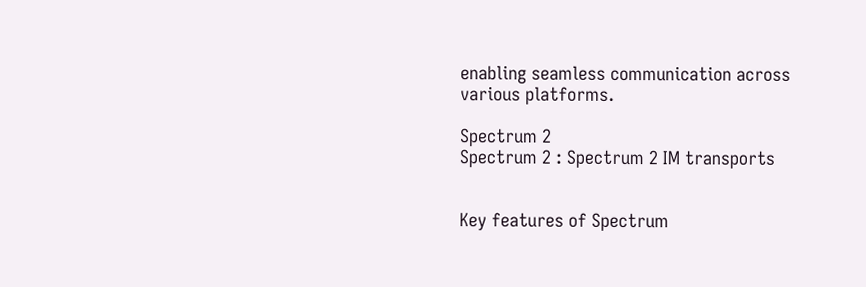enabling seamless communication across various platforms.

Spectrum 2
Spectrum 2 : Spectrum 2 IM transports


Key features of Spectrum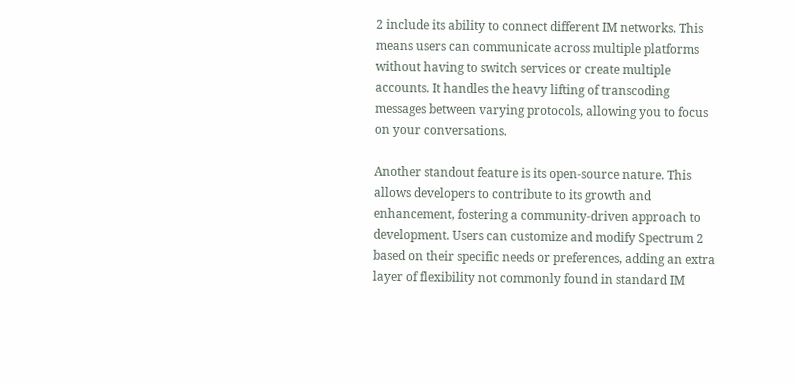2 include its ability to connect different IM networks. This means users can communicate across multiple platforms without having to switch services or create multiple accounts. It handles the heavy lifting of transcoding messages between varying protocols, allowing you to focus on your conversations.

Another standout feature is its open-source nature. This allows developers to contribute to its growth and enhancement, fostering a community-driven approach to development. Users can customize and modify Spectrum 2 based on their specific needs or preferences, adding an extra layer of flexibility not commonly found in standard IM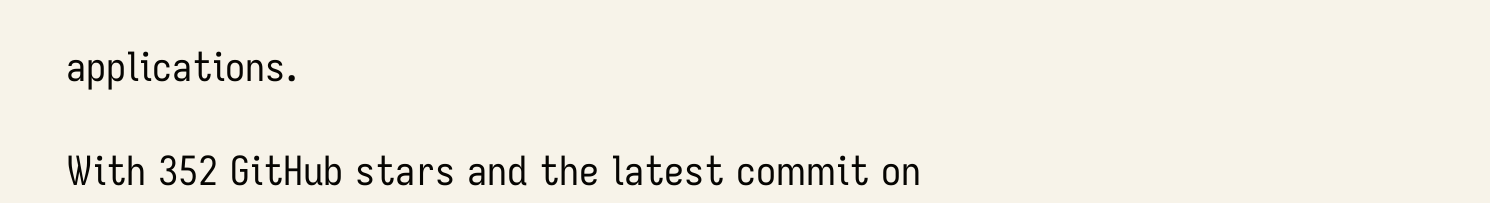applications.

With 352 GitHub stars and the latest commit on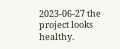2023-06-27 the project looks healthy.